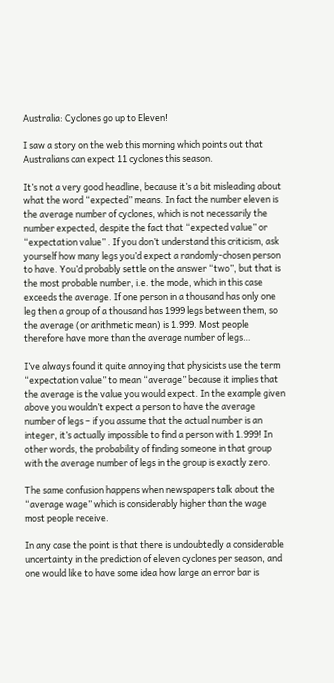Australia: Cyclones go up to Eleven!

I saw a story on the web this morning which points out that Australians can expect 11 cyclones this season.

It’s not a very good headline, because it’s a bit misleading about what the word “expected” means. In fact the number eleven is the average number of cyclones, which is not necessarily the number expected, despite the fact that “expected value” or “expectation value” . If you don’t understand this criticism, ask yourself how many legs you’d expect a randomly-chosen person to have. You’d probably settle on the answer “two”, but that is the most probable number, i.e. the mode, which in this case exceeds the average. If one person in a thousand has only one leg then a group of a thousand has 1999 legs between them, so the average (or arithmetic mean) is 1.999. Most people therefore have more than the average number of legs…

I’ve always found it quite annoying that physicists use the term “expectation value” to mean “average” because it implies that the average is the value you would expect. In the example given above you wouldn’t expect a person to have the average number of legs – if you assume that the actual number is an integer, it’s actually impossible to find a person with 1.999! In other words, the probability of finding someone in that group with the average number of legs in the group is exactly zero.

The same confusion happens when newspapers talk about the “average wage” which is considerably higher than the wage most people receive.

In any case the point is that there is undoubtedly a considerable uncertainty in the prediction of eleven cyclones per season, and one would like to have some idea how large an error bar is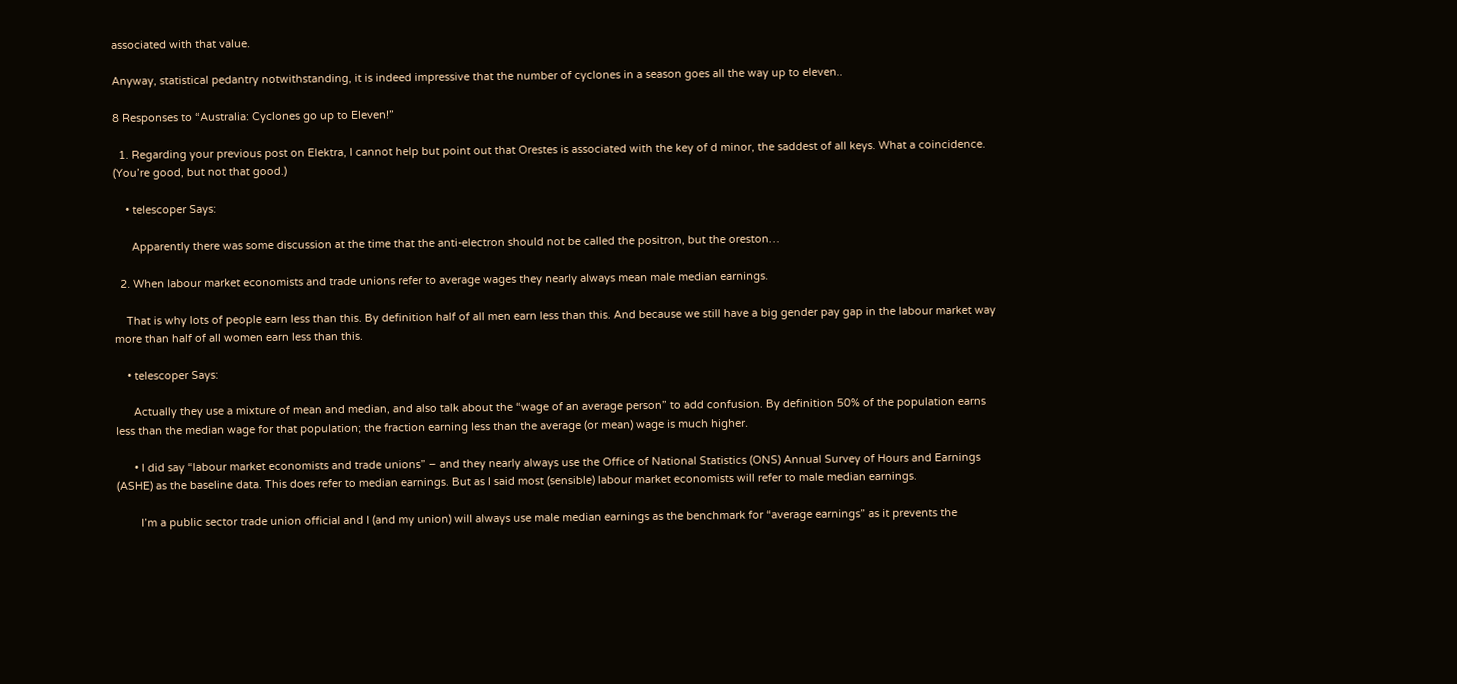associated with that value.

Anyway, statistical pedantry notwithstanding, it is indeed impressive that the number of cyclones in a season goes all the way up to eleven..

8 Responses to “Australia: Cyclones go up to Eleven!”

  1. Regarding your previous post on Elektra, I cannot help but point out that Orestes is associated with the key of d minor, the saddest of all keys. What a coincidence. (You’re good, but not that good.)

    • telescoper Says:

      Apparently there was some discussion at the time that the anti-electron should not be called the positron, but the oreston…

  2. When labour market economists and trade unions refer to average wages they nearly always mean male median earnings.

    That is why lots of people earn less than this. By definition half of all men earn less than this. And because we still have a big gender pay gap in the labour market way more than half of all women earn less than this.

    • telescoper Says:

      Actually they use a mixture of mean and median, and also talk about the “wage of an average person” to add confusion. By definition 50% of the population earns less than the median wage for that population; the fraction earning less than the average (or mean) wage is much higher.

      • I did say “labour market economists and trade unions” – and they nearly always use the Office of National Statistics (ONS) Annual Survey of Hours and Earnings (ASHE) as the baseline data. This does refer to median earnings. But as I said most (sensible) labour market economists will refer to male median earnings.

        I’m a public sector trade union official and I (and my union) will always use male median earnings as the benchmark for “average earnings” as it prevents the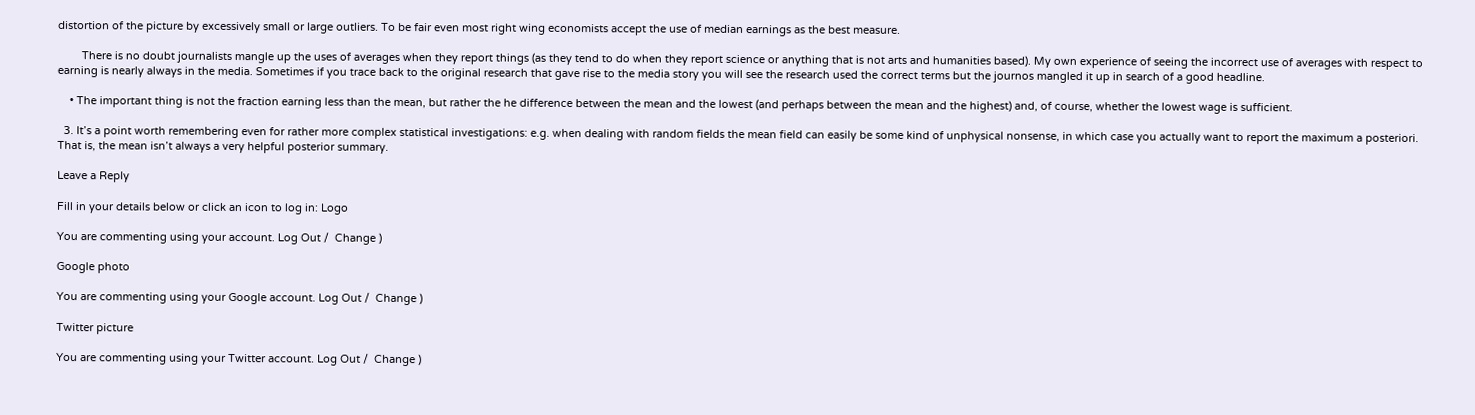distortion of the picture by excessively small or large outliers. To be fair even most right wing economists accept the use of median earnings as the best measure.

        There is no doubt journalists mangle up the uses of averages when they report things (as they tend to do when they report science or anything that is not arts and humanities based). My own experience of seeing the incorrect use of averages with respect to earning is nearly always in the media. Sometimes if you trace back to the original research that gave rise to the media story you will see the research used the correct terms but the journos mangled it up in search of a good headline.

    • The important thing is not the fraction earning less than the mean, but rather the he difference between the mean and the lowest (and perhaps between the mean and the highest) and, of course, whether the lowest wage is sufficient.

  3. It’s a point worth remembering even for rather more complex statistical investigations: e.g. when dealing with random fields the mean field can easily be some kind of unphysical nonsense, in which case you actually want to report the maximum a posteriori. That is, the mean isn’t always a very helpful posterior summary.

Leave a Reply

Fill in your details below or click an icon to log in: Logo

You are commenting using your account. Log Out /  Change )

Google photo

You are commenting using your Google account. Log Out /  Change )

Twitter picture

You are commenting using your Twitter account. Log Out /  Change )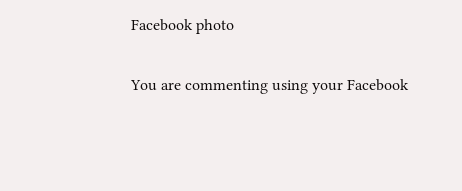Facebook photo

You are commenting using your Facebook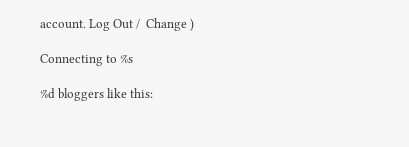account. Log Out /  Change )

Connecting to %s

%d bloggers like this: